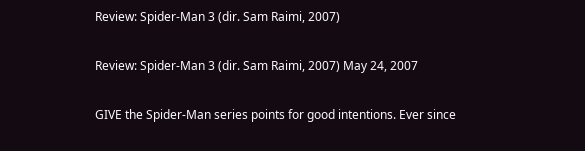Review: Spider-Man 3 (dir. Sam Raimi, 2007)

Review: Spider-Man 3 (dir. Sam Raimi, 2007) May 24, 2007

GIVE the Spider-Man series points for good intentions. Ever since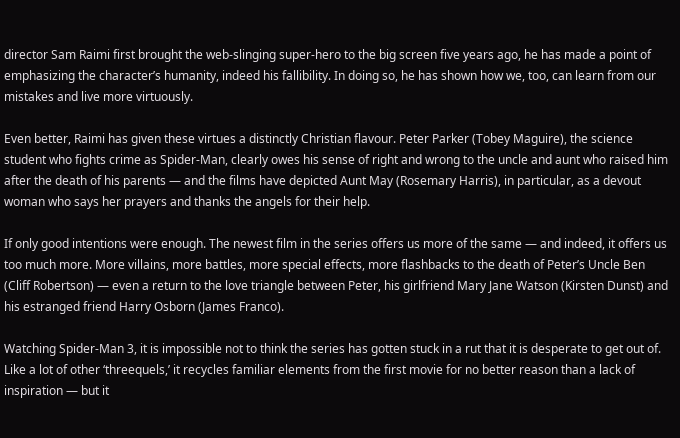director Sam Raimi first brought the web-slinging super-hero to the big screen five years ago, he has made a point of emphasizing the character’s humanity, indeed his fallibility. In doing so, he has shown how we, too, can learn from our mistakes and live more virtuously.

Even better, Raimi has given these virtues a distinctly Christian flavour. Peter Parker (Tobey Maguire), the science student who fights crime as Spider-Man, clearly owes his sense of right and wrong to the uncle and aunt who raised him after the death of his parents — and the films have depicted Aunt May (Rosemary Harris), in particular, as a devout woman who says her prayers and thanks the angels for their help.

If only good intentions were enough. The newest film in the series offers us more of the same — and indeed, it offers us too much more. More villains, more battles, more special effects, more flashbacks to the death of Peter’s Uncle Ben (Cliff Robertson) — even a return to the love triangle between Peter, his girlfriend Mary Jane Watson (Kirsten Dunst) and his estranged friend Harry Osborn (James Franco).

Watching Spider-Man 3, it is impossible not to think the series has gotten stuck in a rut that it is desperate to get out of. Like a lot of other ‘threequels,’ it recycles familiar elements from the first movie for no better reason than a lack of inspiration — but it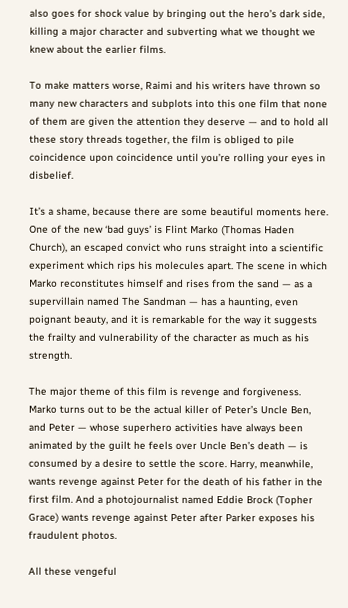also goes for shock value by bringing out the hero’s dark side, killing a major character and subverting what we thought we knew about the earlier films.

To make matters worse, Raimi and his writers have thrown so many new characters and subplots into this one film that none of them are given the attention they deserve — and to hold all these story threads together, the film is obliged to pile coincidence upon coincidence until you’re rolling your eyes in disbelief.

It’s a shame, because there are some beautiful moments here. One of the new ‘bad guys’ is Flint Marko (Thomas Haden Church), an escaped convict who runs straight into a scientific experiment which rips his molecules apart. The scene in which Marko reconstitutes himself and rises from the sand — as a supervillain named The Sandman — has a haunting, even poignant beauty, and it is remarkable for the way it suggests the frailty and vulnerability of the character as much as his strength.

The major theme of this film is revenge and forgiveness. Marko turns out to be the actual killer of Peter’s Uncle Ben, and Peter — whose superhero activities have always been animated by the guilt he feels over Uncle Ben’s death — is consumed by a desire to settle the score. Harry, meanwhile, wants revenge against Peter for the death of his father in the first film. And a photojournalist named Eddie Brock (Topher Grace) wants revenge against Peter after Parker exposes his fraudulent photos.

All these vengeful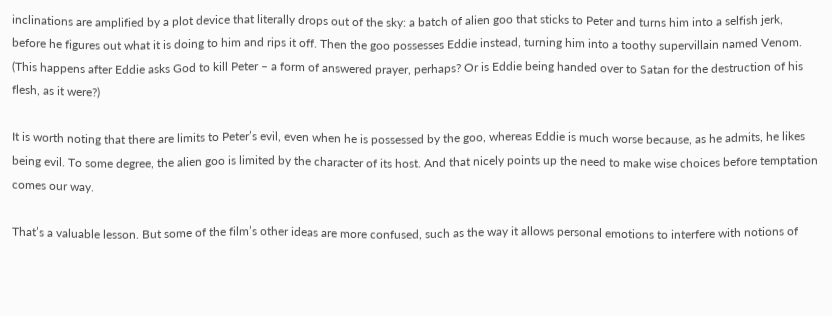inclinations are amplified by a plot device that literally drops out of the sky: a batch of alien goo that sticks to Peter and turns him into a selfish jerk, before he figures out what it is doing to him and rips it off. Then the goo possesses Eddie instead, turning him into a toothy supervillain named Venom. (This happens after Eddie asks God to kill Peter – a form of answered prayer, perhaps? Or is Eddie being handed over to Satan for the destruction of his flesh, as it were?)

It is worth noting that there are limits to Peter’s evil, even when he is possessed by the goo, whereas Eddie is much worse because, as he admits, he likes being evil. To some degree, the alien goo is limited by the character of its host. And that nicely points up the need to make wise choices before temptation comes our way.

That’s a valuable lesson. But some of the film’s other ideas are more confused, such as the way it allows personal emotions to interfere with notions of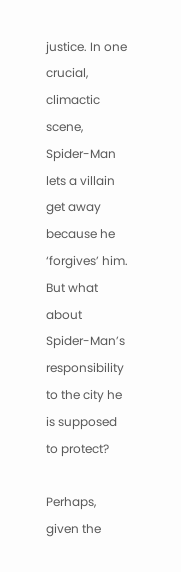justice. In one crucial, climactic scene, Spider-Man lets a villain get away because he ‘forgives’ him. But what about Spider-Man’s responsibility to the city he is supposed to protect?

Perhaps, given the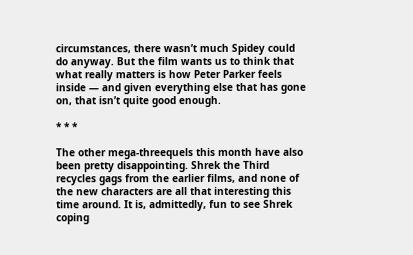circumstances, there wasn’t much Spidey could do anyway. But the film wants us to think that what really matters is how Peter Parker feels inside — and given everything else that has gone on, that isn’t quite good enough.

* * *

The other mega-threequels this month have also been pretty disappointing. Shrek the Third recycles gags from the earlier films, and none of the new characters are all that interesting this time around. It is, admittedly, fun to see Shrek coping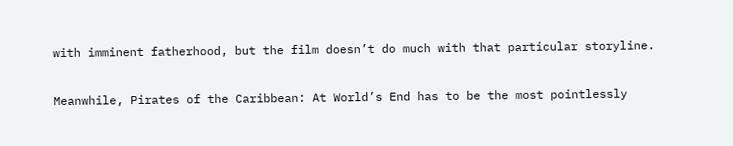with imminent fatherhood, but the film doesn’t do much with that particular storyline.

Meanwhile, Pirates of the Caribbean: At World’s End has to be the most pointlessly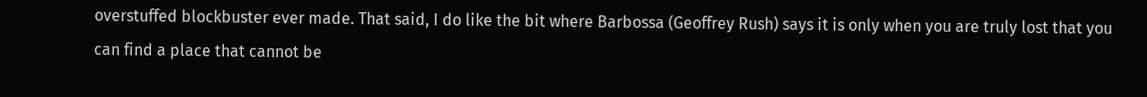overstuffed blockbuster ever made. That said, I do like the bit where Barbossa (Geoffrey Rush) says it is only when you are truly lost that you can find a place that cannot be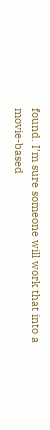found. I’m sure someone will work that into a movie-based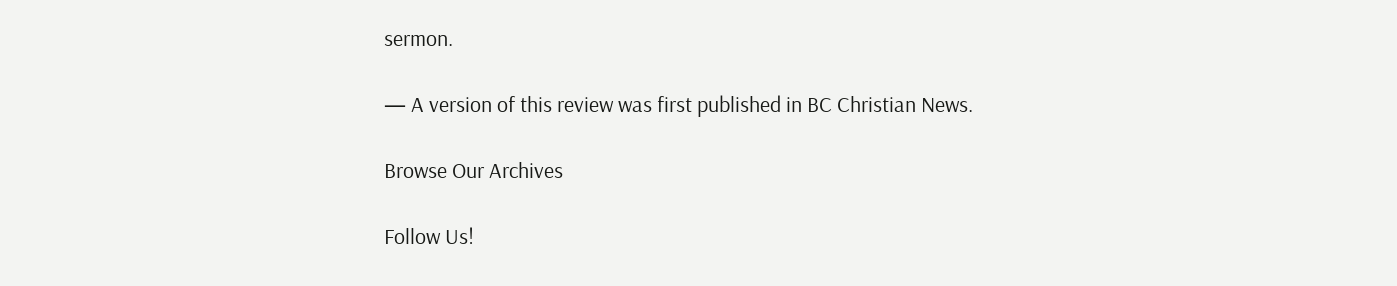sermon.

— A version of this review was first published in BC Christian News.

Browse Our Archives

Follow Us!